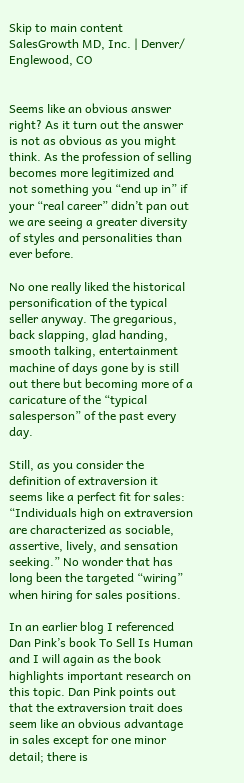Skip to main content
SalesGrowth MD, Inc. | Denver/ Englewood, CO


Seems like an obvious answer right? As it turn out the answer is not as obvious as you might think. As the profession of selling becomes more legitimized and not something you “end up in” if your “real career” didn’t pan out we are seeing a greater diversity of styles and personalities than ever before.

No one really liked the historical personification of the typical seller anyway. The gregarious, back slapping, glad handing, smooth talking, entertainment machine of days gone by is still out there but becoming more of a caricature of the “typical salesperson” of the past every day.

Still, as you consider the definition of extraversion it seems like a perfect fit for sales: “Individuals high on extraversion are characterized as sociable, assertive, lively, and sensation seeking.” No wonder that has long been the targeted “wiring” when hiring for sales positions.

In an earlier blog I referenced Dan Pink’s book To Sell Is Human and I will again as the book highlights important research on this topic. Dan Pink points out that the extraversion trait does seem like an obvious advantage in sales except for one minor detail; there is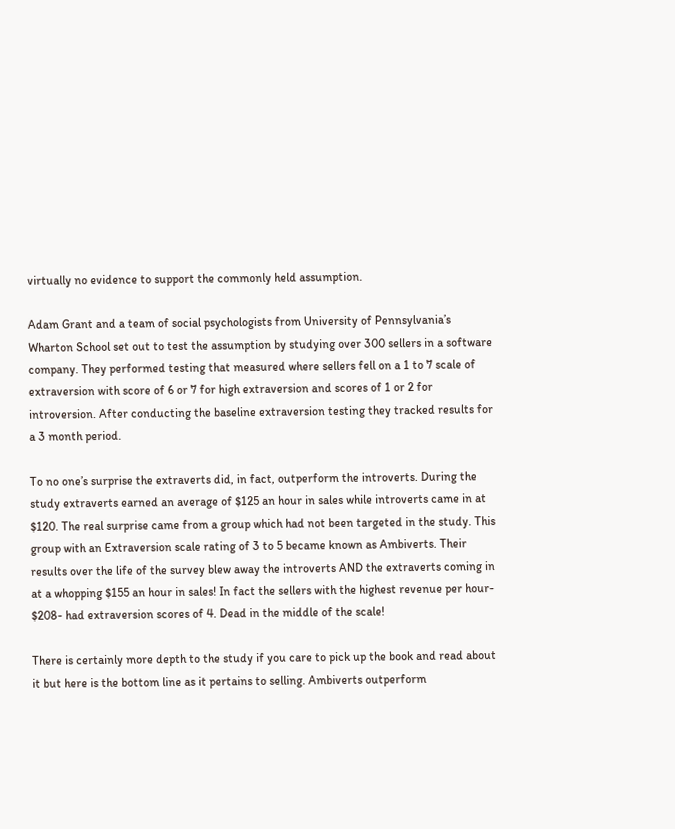virtually no evidence to support the commonly held assumption.

Adam Grant and a team of social psychologists from University of Pennsylvania’s Wharton School set out to test the assumption by studying over 300 sellers in a software company. They performed testing that measured where sellers fell on a 1 to 7 scale of extraversion with score of 6 or 7 for high extraversion and scores of 1 or 2 for introversion. After conducting the baseline extraversion testing they tracked results for a 3 month period.

To no one’s surprise the extraverts did, in fact, outperform the introverts. During the study extraverts earned an average of $125 an hour in sales while introverts came in at $120. The real surprise came from a group which had not been targeted in the study. This group with an Extraversion scale rating of 3 to 5 became known as Ambiverts. Their results over the life of the survey blew away the introverts AND the extraverts coming in at a whopping $155 an hour in sales! In fact the sellers with the highest revenue per hour- $208- had extraversion scores of 4. Dead in the middle of the scale!

There is certainly more depth to the study if you care to pick up the book and read about it but here is the bottom line as it pertains to selling. Ambiverts outperform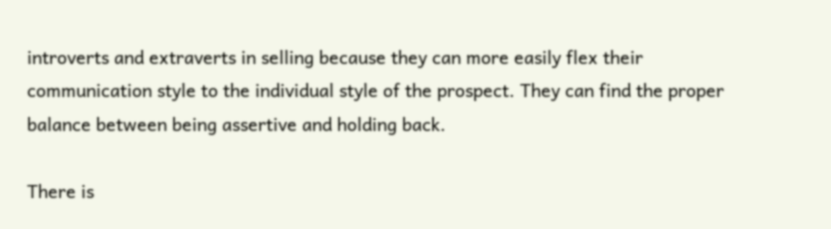introverts and extraverts in selling because they can more easily flex their communication style to the individual style of the prospect. They can find the proper balance between being assertive and holding back.

There is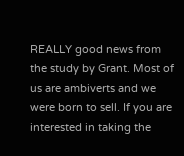REALLY good news from the study by Grant. Most of us are ambiverts and we were born to sell. If you are interested in taking the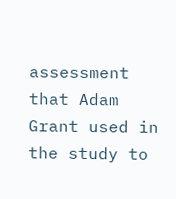assessment that Adam Grant used in the study to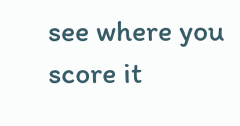see where you score it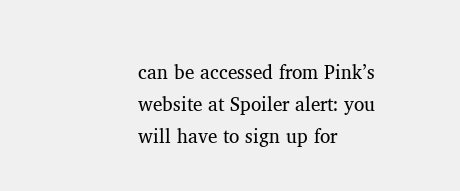can be accessed from Pink’s website at Spoiler alert: you will have to sign up for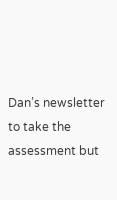Dan’s newsletter to take the assessment but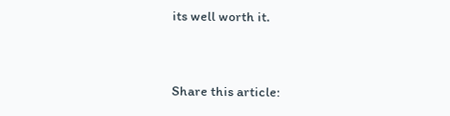its well worth it.


Share this article: